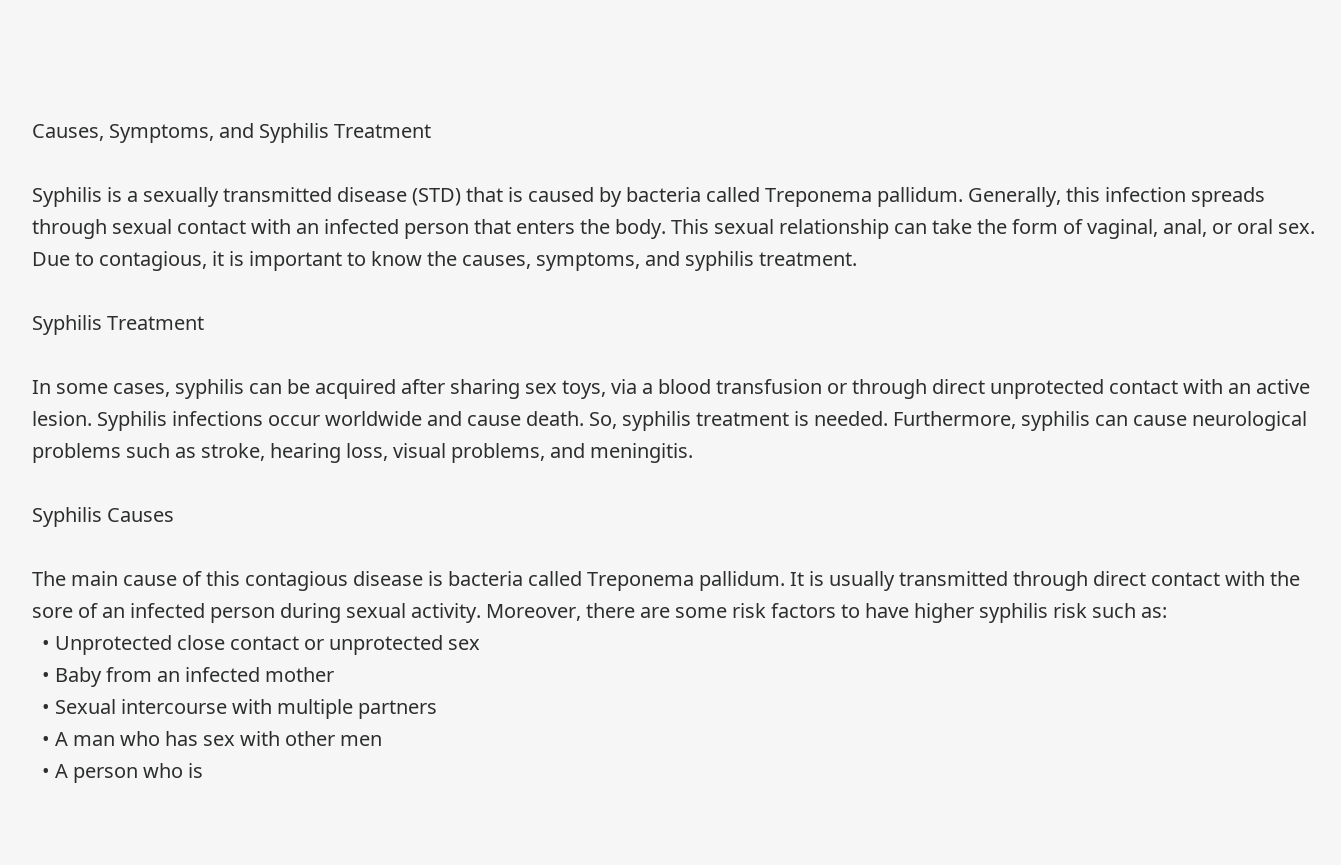Causes, Symptoms, and Syphilis Treatment

Syphilis is a sexually transmitted disease (STD) that is caused by bacteria called Treponema pallidum. Generally, this infection spreads through sexual contact with an infected person that enters the body. This sexual relationship can take the form of vaginal, anal, or oral sex. Due to contagious, it is important to know the causes, symptoms, and syphilis treatment.

Syphilis Treatment

In some cases, syphilis can be acquired after sharing sex toys, via a blood transfusion or through direct unprotected contact with an active lesion. Syphilis infections occur worldwide and cause death. So, syphilis treatment is needed. Furthermore, syphilis can cause neurological problems such as stroke, hearing loss, visual problems, and meningitis.

Syphilis Causes

The main cause of this contagious disease is bacteria called Treponema pallidum. It is usually transmitted through direct contact with the sore of an infected person during sexual activity. Moreover, there are some risk factors to have higher syphilis risk such as:
  • Unprotected close contact or unprotected sex
  • Baby from an infected mother
  • Sexual intercourse with multiple partners
  • A man who has sex with other men
  • A person who is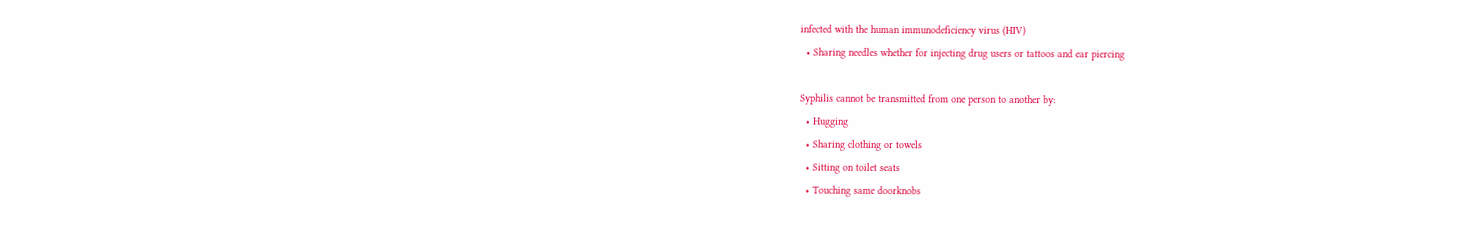infected with the human immunodeficiency virus (HIV)
  • Sharing needles whether for injecting drug users or tattoos and ear piercing

Syphilis cannot be transmitted from one person to another by:
  • Hugging
  • Sharing clothing or towels
  • Sitting on toilet seats
  • Touching same doorknobs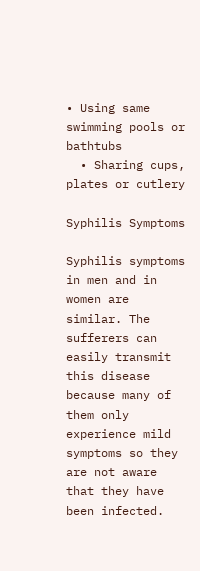• Using same swimming pools or bathtubs
  • Sharing cups, plates or cutlery

Syphilis Symptoms

Syphilis symptoms in men and in women are similar. The sufferers can easily transmit this disease because many of them only experience mild symptoms so they are not aware that they have been infected.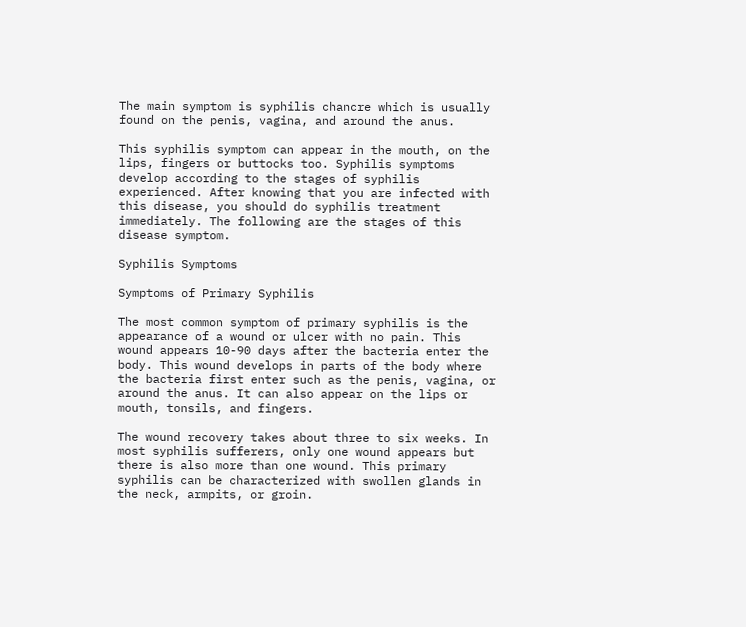The main symptom is syphilis chancre which is usually found on the penis, vagina, and around the anus.

This syphilis symptom can appear in the mouth, on the lips, fingers or buttocks too. Syphilis symptoms develop according to the stages of syphilis experienced. After knowing that you are infected with this disease, you should do syphilis treatment immediately. The following are the stages of this disease symptom.

Syphilis Symptoms

Symptoms of Primary Syphilis

The most common symptom of primary syphilis is the appearance of a wound or ulcer with no pain. This wound appears 10-90 days after the bacteria enter the body. This wound develops in parts of the body where the bacteria first enter such as the penis, vagina, or around the anus. It can also appear on the lips or mouth, tonsils, and fingers.

The wound recovery takes about three to six weeks. In most syphilis sufferers, only one wound appears but there is also more than one wound. This primary syphilis can be characterized with swollen glands in the neck, armpits, or groin.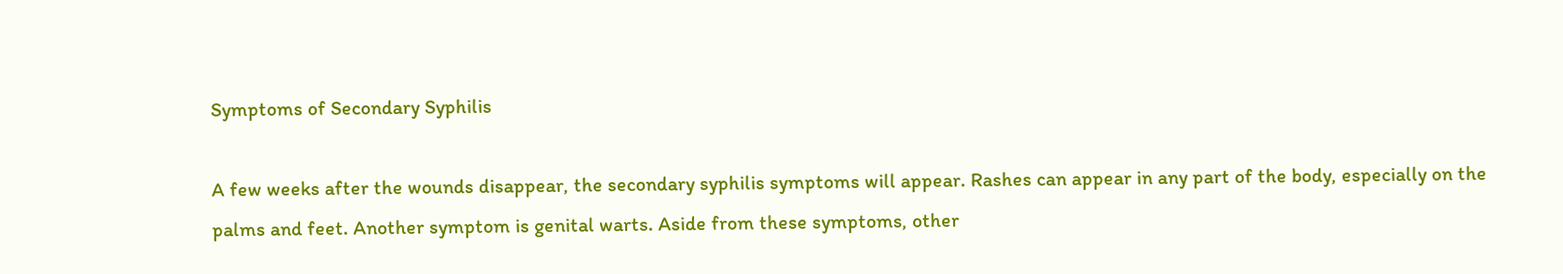Symptoms of Secondary Syphilis

A few weeks after the wounds disappear, the secondary syphilis symptoms will appear. Rashes can appear in any part of the body, especially on the palms and feet. Another symptom is genital warts. Aside from these symptoms, other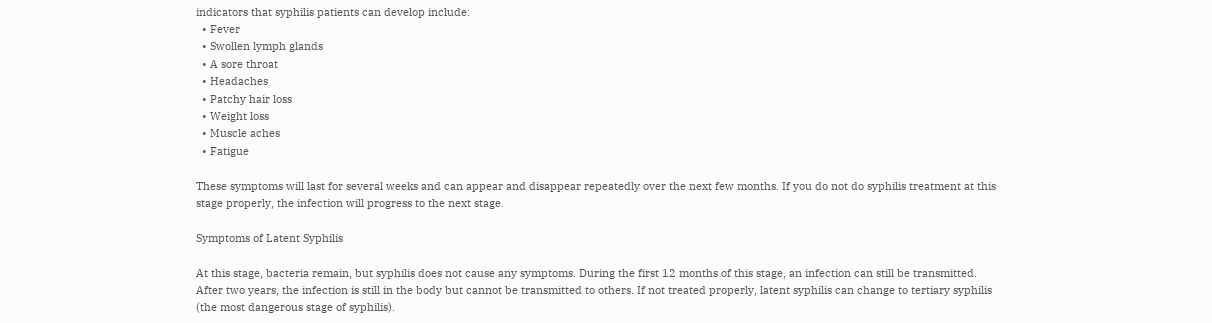indicators that syphilis patients can develop include:
  • Fever
  • Swollen lymph glands
  • A sore throat
  • Headaches
  • Patchy hair loss
  • Weight loss
  • Muscle aches
  • Fatigue

These symptoms will last for several weeks and can appear and disappear repeatedly over the next few months. If you do not do syphilis treatment at this stage properly, the infection will progress to the next stage.

Symptoms of Latent Syphilis

At this stage, bacteria remain, but syphilis does not cause any symptoms. During the first 12 months of this stage, an infection can still be transmitted. After two years, the infection is still in the body but cannot be transmitted to others. If not treated properly, latent syphilis can change to tertiary syphilis (the most dangerous stage of syphilis).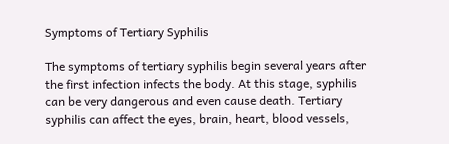Symptoms of Tertiary Syphilis

The symptoms of tertiary syphilis begin several years after the first infection infects the body. At this stage, syphilis can be very dangerous and even cause death. Tertiary syphilis can affect the eyes, brain, heart, blood vessels,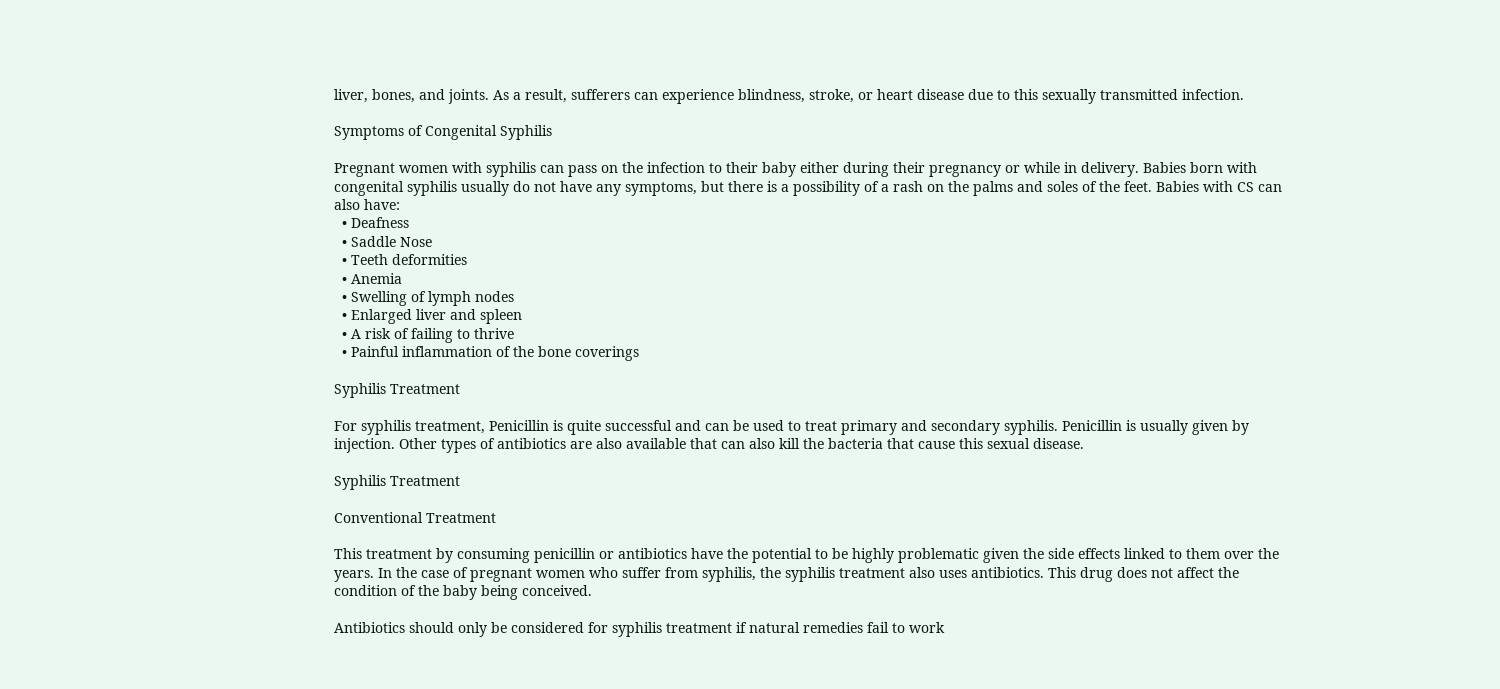liver, bones, and joints. As a result, sufferers can experience blindness, stroke, or heart disease due to this sexually transmitted infection.

Symptoms of Congenital Syphilis

Pregnant women with syphilis can pass on the infection to their baby either during their pregnancy or while in delivery. Babies born with congenital syphilis usually do not have any symptoms, but there is a possibility of a rash on the palms and soles of the feet. Babies with CS can also have:
  • Deafness
  • Saddle Nose
  • Teeth deformities
  • Anemia
  • Swelling of lymph nodes
  • Enlarged liver and spleen
  • A risk of failing to thrive
  • Painful inflammation of the bone coverings

Syphilis Treatment

For syphilis treatment, Penicillin is quite successful and can be used to treat primary and secondary syphilis. Penicillin is usually given by injection. Other types of antibiotics are also available that can also kill the bacteria that cause this sexual disease.

Syphilis Treatment

Conventional Treatment

This treatment by consuming penicillin or antibiotics have the potential to be highly problematic given the side effects linked to them over the years. In the case of pregnant women who suffer from syphilis, the syphilis treatment also uses antibiotics. This drug does not affect the condition of the baby being conceived.

Antibiotics should only be considered for syphilis treatment if natural remedies fail to work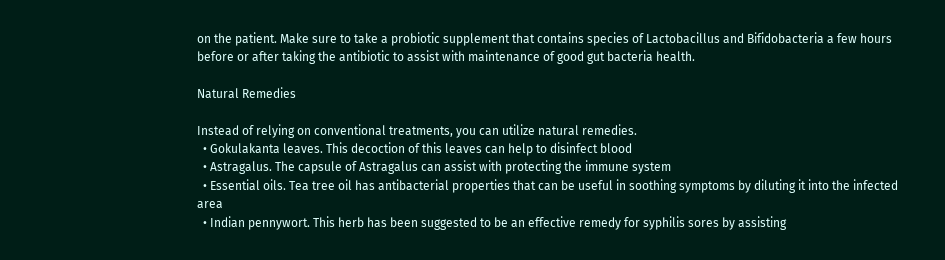on the patient. Make sure to take a probiotic supplement that contains species of Lactobacillus and Bifidobacteria a few hours before or after taking the antibiotic to assist with maintenance of good gut bacteria health.

Natural Remedies

Instead of relying on conventional treatments, you can utilize natural remedies.
  • Gokulakanta leaves. This decoction of this leaves can help to disinfect blood
  • Astragalus. The capsule of Astragalus can assist with protecting the immune system
  • Essential oils. Tea tree oil has antibacterial properties that can be useful in soothing symptoms by diluting it into the infected area
  • Indian pennywort. This herb has been suggested to be an effective remedy for syphilis sores by assisting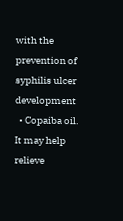with the prevention of syphilis ulcer development
  • Copaiba oil. It may help relieve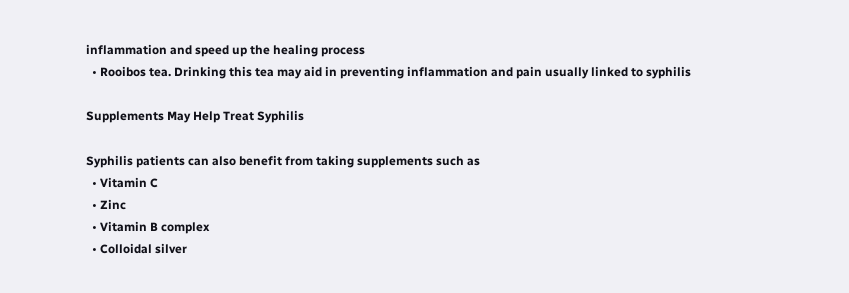inflammation and speed up the healing process
  • Rooibos tea. Drinking this tea may aid in preventing inflammation and pain usually linked to syphilis

Supplements May Help Treat Syphilis

Syphilis patients can also benefit from taking supplements such as
  • Vitamin C
  • Zinc
  • Vitamin B complex
  • Colloidal silver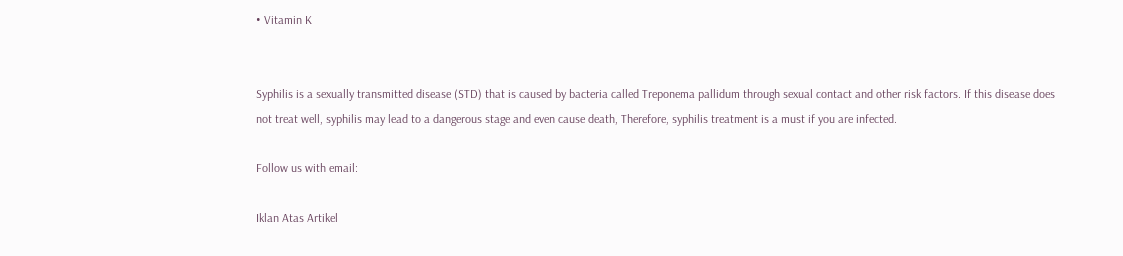• Vitamin K


Syphilis is a sexually transmitted disease (STD) that is caused by bacteria called Treponema pallidum through sexual contact and other risk factors. If this disease does not treat well, syphilis may lead to a dangerous stage and even cause death, Therefore, syphilis treatment is a must if you are infected.

Follow us with email:

Iklan Atas Artikel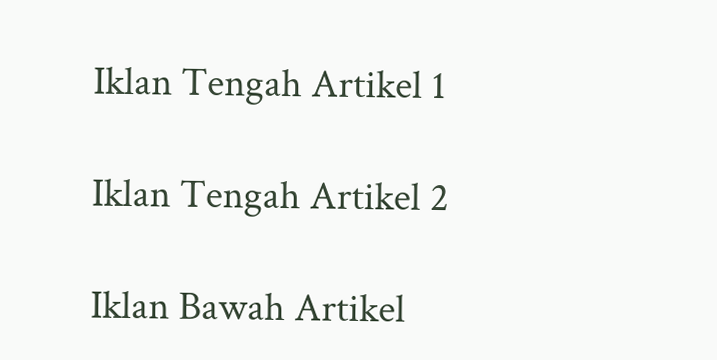Iklan Tengah Artikel 1

Iklan Tengah Artikel 2

Iklan Bawah Artikel